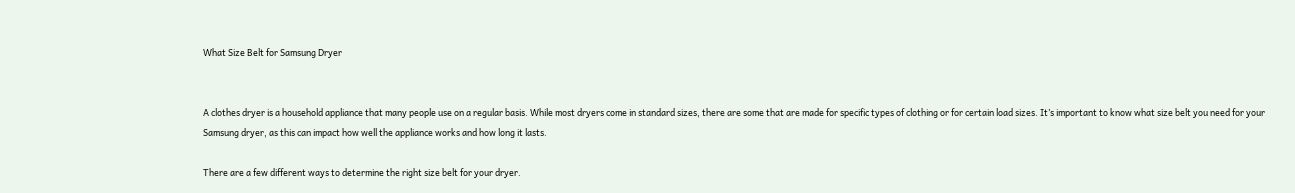What Size Belt for Samsung Dryer


A clothes dryer is a household appliance that many people use on a regular basis. While most dryers come in standard sizes, there are some that are made for specific types of clothing or for certain load sizes. It’s important to know what size belt you need for your Samsung dryer, as this can impact how well the appliance works and how long it lasts.

There are a few different ways to determine the right size belt for your dryer.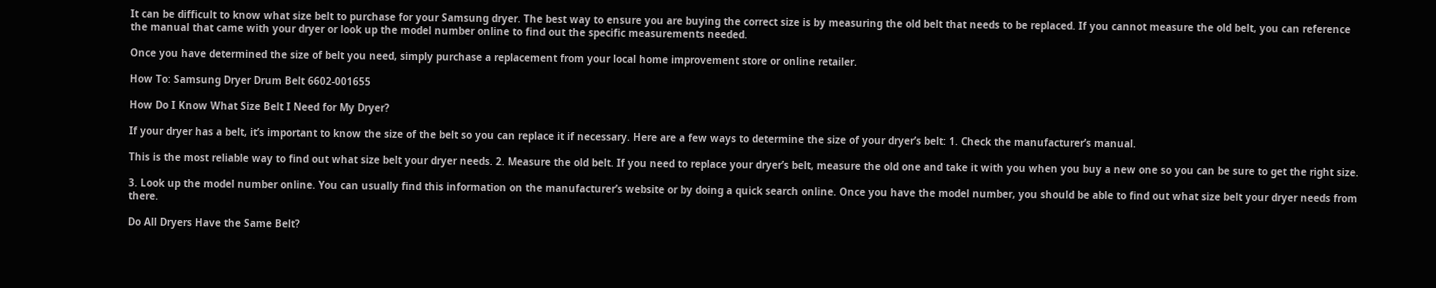It can be difficult to know what size belt to purchase for your Samsung dryer. The best way to ensure you are buying the correct size is by measuring the old belt that needs to be replaced. If you cannot measure the old belt, you can reference the manual that came with your dryer or look up the model number online to find out the specific measurements needed.

Once you have determined the size of belt you need, simply purchase a replacement from your local home improvement store or online retailer.

How To: Samsung Dryer Drum Belt 6602-001655

How Do I Know What Size Belt I Need for My Dryer?

If your dryer has a belt, it’s important to know the size of the belt so you can replace it if necessary. Here are a few ways to determine the size of your dryer’s belt: 1. Check the manufacturer’s manual.

This is the most reliable way to find out what size belt your dryer needs. 2. Measure the old belt. If you need to replace your dryer’s belt, measure the old one and take it with you when you buy a new one so you can be sure to get the right size.

3. Look up the model number online. You can usually find this information on the manufacturer’s website or by doing a quick search online. Once you have the model number, you should be able to find out what size belt your dryer needs from there.

Do All Dryers Have the Same Belt?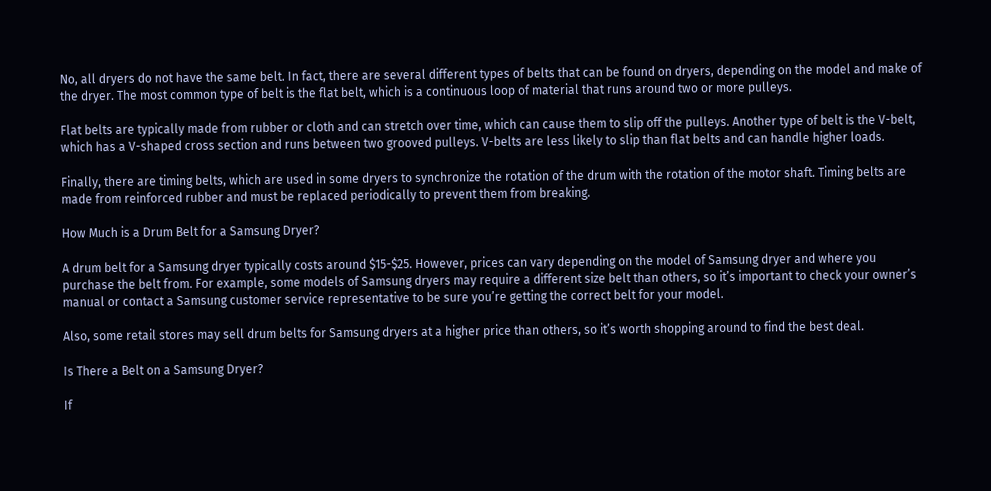No, all dryers do not have the same belt. In fact, there are several different types of belts that can be found on dryers, depending on the model and make of the dryer. The most common type of belt is the flat belt, which is a continuous loop of material that runs around two or more pulleys.

Flat belts are typically made from rubber or cloth and can stretch over time, which can cause them to slip off the pulleys. Another type of belt is the V-belt, which has a V-shaped cross section and runs between two grooved pulleys. V-belts are less likely to slip than flat belts and can handle higher loads.

Finally, there are timing belts, which are used in some dryers to synchronize the rotation of the drum with the rotation of the motor shaft. Timing belts are made from reinforced rubber and must be replaced periodically to prevent them from breaking.

How Much is a Drum Belt for a Samsung Dryer?

A drum belt for a Samsung dryer typically costs around $15-$25. However, prices can vary depending on the model of Samsung dryer and where you purchase the belt from. For example, some models of Samsung dryers may require a different size belt than others, so it’s important to check your owner’s manual or contact a Samsung customer service representative to be sure you’re getting the correct belt for your model.

Also, some retail stores may sell drum belts for Samsung dryers at a higher price than others, so it’s worth shopping around to find the best deal.

Is There a Belt on a Samsung Dryer?

If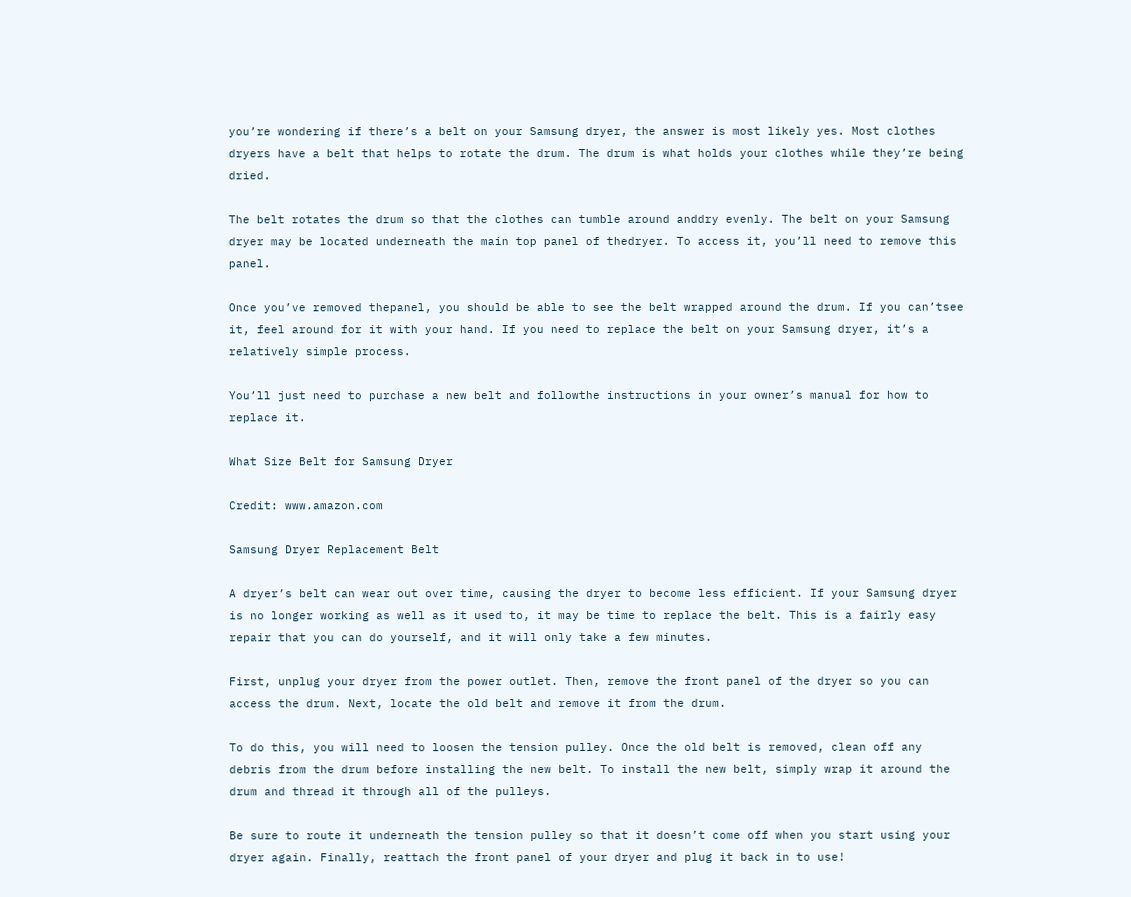you’re wondering if there’s a belt on your Samsung dryer, the answer is most likely yes. Most clothes dryers have a belt that helps to rotate the drum. The drum is what holds your clothes while they’re being dried.

The belt rotates the drum so that the clothes can tumble around anddry evenly. The belt on your Samsung dryer may be located underneath the main top panel of thedryer. To access it, you’ll need to remove this panel.

Once you’ve removed thepanel, you should be able to see the belt wrapped around the drum. If you can’tsee it, feel around for it with your hand. If you need to replace the belt on your Samsung dryer, it’s a relatively simple process.

You’ll just need to purchase a new belt and followthe instructions in your owner’s manual for how to replace it.

What Size Belt for Samsung Dryer

Credit: www.amazon.com

Samsung Dryer Replacement Belt

A dryer’s belt can wear out over time, causing the dryer to become less efficient. If your Samsung dryer is no longer working as well as it used to, it may be time to replace the belt. This is a fairly easy repair that you can do yourself, and it will only take a few minutes.

First, unplug your dryer from the power outlet. Then, remove the front panel of the dryer so you can access the drum. Next, locate the old belt and remove it from the drum.

To do this, you will need to loosen the tension pulley. Once the old belt is removed, clean off any debris from the drum before installing the new belt. To install the new belt, simply wrap it around the drum and thread it through all of the pulleys.

Be sure to route it underneath the tension pulley so that it doesn’t come off when you start using your dryer again. Finally, reattach the front panel of your dryer and plug it back in to use!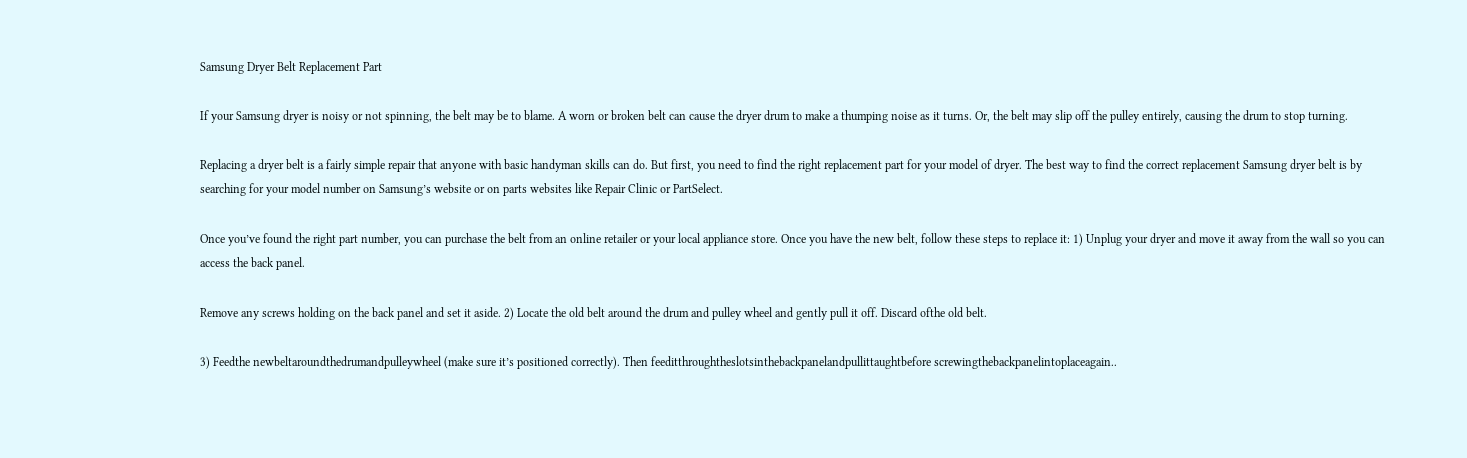Samsung Dryer Belt Replacement Part

If your Samsung dryer is noisy or not spinning, the belt may be to blame. A worn or broken belt can cause the dryer drum to make a thumping noise as it turns. Or, the belt may slip off the pulley entirely, causing the drum to stop turning.

Replacing a dryer belt is a fairly simple repair that anyone with basic handyman skills can do. But first, you need to find the right replacement part for your model of dryer. The best way to find the correct replacement Samsung dryer belt is by searching for your model number on Samsung’s website or on parts websites like Repair Clinic or PartSelect.

Once you’ve found the right part number, you can purchase the belt from an online retailer or your local appliance store. Once you have the new belt, follow these steps to replace it: 1) Unplug your dryer and move it away from the wall so you can access the back panel.

Remove any screws holding on the back panel and set it aside. 2) Locate the old belt around the drum and pulley wheel and gently pull it off. Discard ofthe old belt.

3) Feedthe newbeltaroundthedrumandpulleywheel (make sure it’s positioned correctly). Then feeditthroughtheslotsinthebackpanelandpullittaughtbefore screwingthebackpanelintoplaceagain..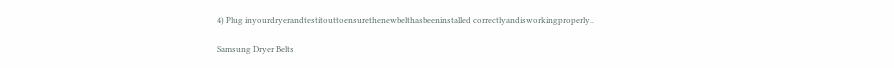4) Plug inyourdryerandtestitouttoensurethenewbelthasbeeninstalled correctlyandisworkingproperly..

Samsung Dryer Belts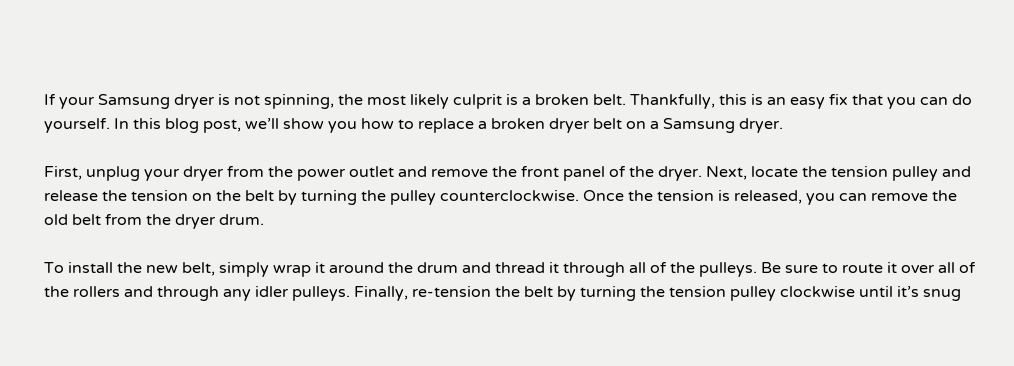If your Samsung dryer is not spinning, the most likely culprit is a broken belt. Thankfully, this is an easy fix that you can do yourself. In this blog post, we’ll show you how to replace a broken dryer belt on a Samsung dryer.

First, unplug your dryer from the power outlet and remove the front panel of the dryer. Next, locate the tension pulley and release the tension on the belt by turning the pulley counterclockwise. Once the tension is released, you can remove the old belt from the dryer drum.

To install the new belt, simply wrap it around the drum and thread it through all of the pulleys. Be sure to route it over all of the rollers and through any idler pulleys. Finally, re-tension the belt by turning the tension pulley clockwise until it’s snug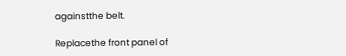againstthe belt.

Replacethe front panel of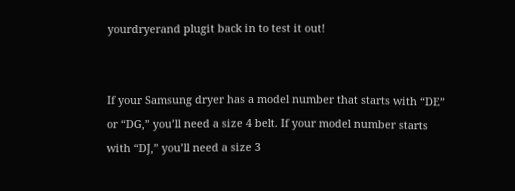yourdryerand plugit back in to test it out!


If your Samsung dryer has a model number that starts with “DE” or “DG,” you’ll need a size 4 belt. If your model number starts with “DJ,” you’ll need a size 3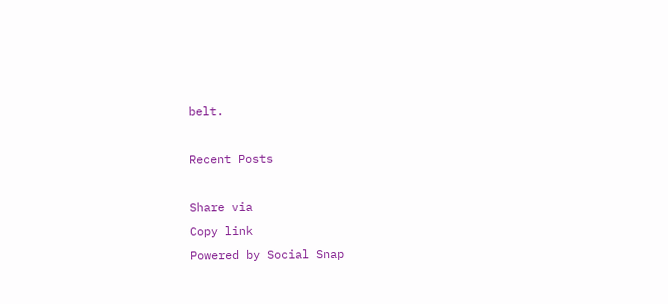belt.

Recent Posts

Share via
Copy link
Powered by Social Snap